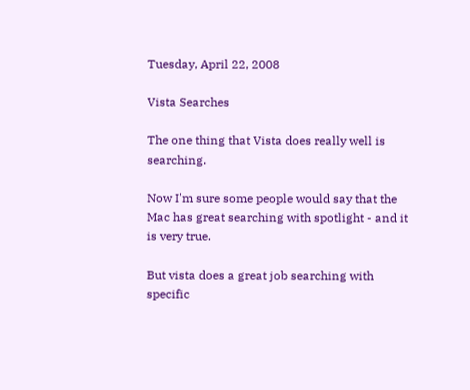Tuesday, April 22, 2008

Vista Searches

The one thing that Vista does really well is searching.

Now I'm sure some people would say that the Mac has great searching with spotlight - and it is very true.

But vista does a great job searching with specific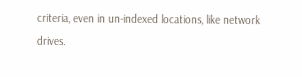criteria, even in un-indexed locations, like network drives.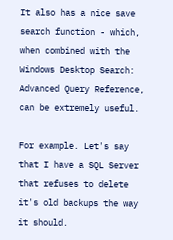It also has a nice save search function - which, when combined with the Windows Desktop Search: Advanced Query Reference, can be extremely useful.

For example. Let's say that I have a SQL Server that refuses to delete it's old backups the way it should.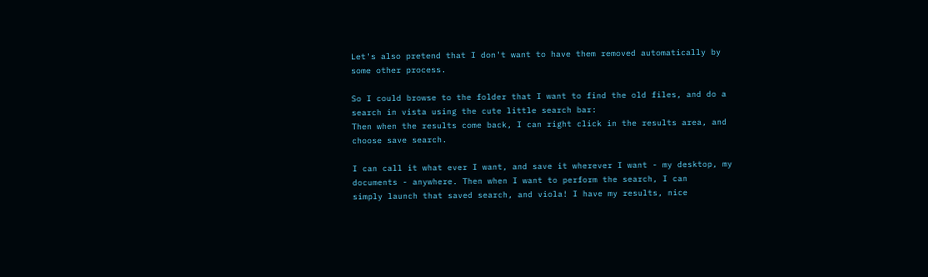Let's also pretend that I don't want to have them removed automatically by some other process.

So I could browse to the folder that I want to find the old files, and do a search in vista using the cute little search bar:
Then when the results come back, I can right click in the results area, and choose save search.

I can call it what ever I want, and save it wherever I want - my desktop, my documents - anywhere. Then when I want to perform the search, I can
simply launch that saved search, and viola! I have my results, nice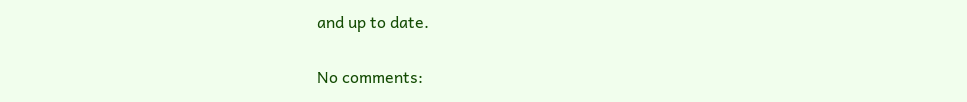and up to date.

No comments: